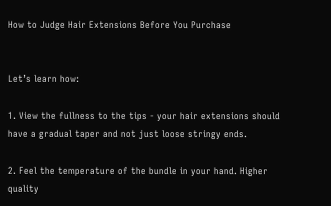How to Judge Hair Extensions Before You Purchase


Let’s learn how:

1. View the fullness to the tips - your hair extensions should have a gradual taper and not just loose stringy ends.

2. Feel the temperature of the bundle in your hand. Higher quality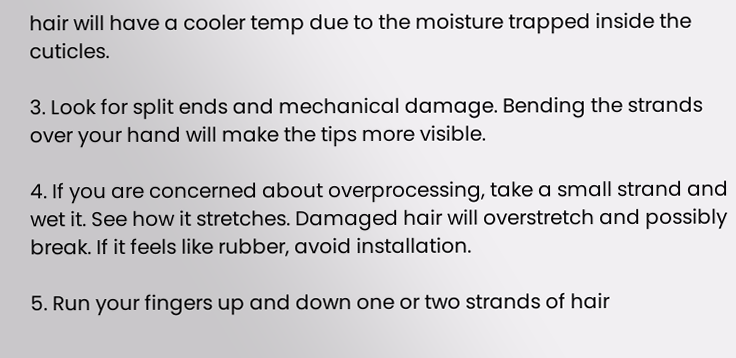hair will have a cooler temp due to the moisture trapped inside the cuticles.

3. Look for split ends and mechanical damage. Bending the strands over your hand will make the tips more visible.

4. If you are concerned about overprocessing, take a small strand and wet it. See how it stretches. Damaged hair will overstretch and possibly break. If it feels like rubber, avoid installation.

5. Run your fingers up and down one or two strands of hair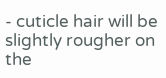- cuticle hair will be slightly rougher on the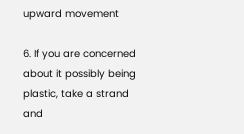upward movement

6. If you are concerned about it possibly being plastic, take a strand and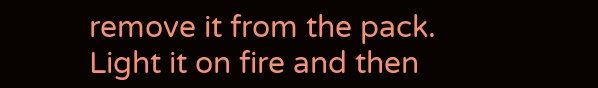remove it from the pack. Light it on fire and then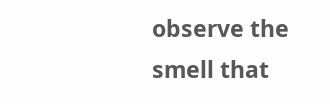observe the smell that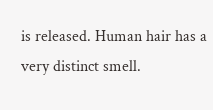is released. Human hair has a very distinct smell.